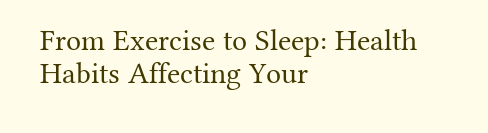From Exercise to Sleep: Health Habits Affecting Your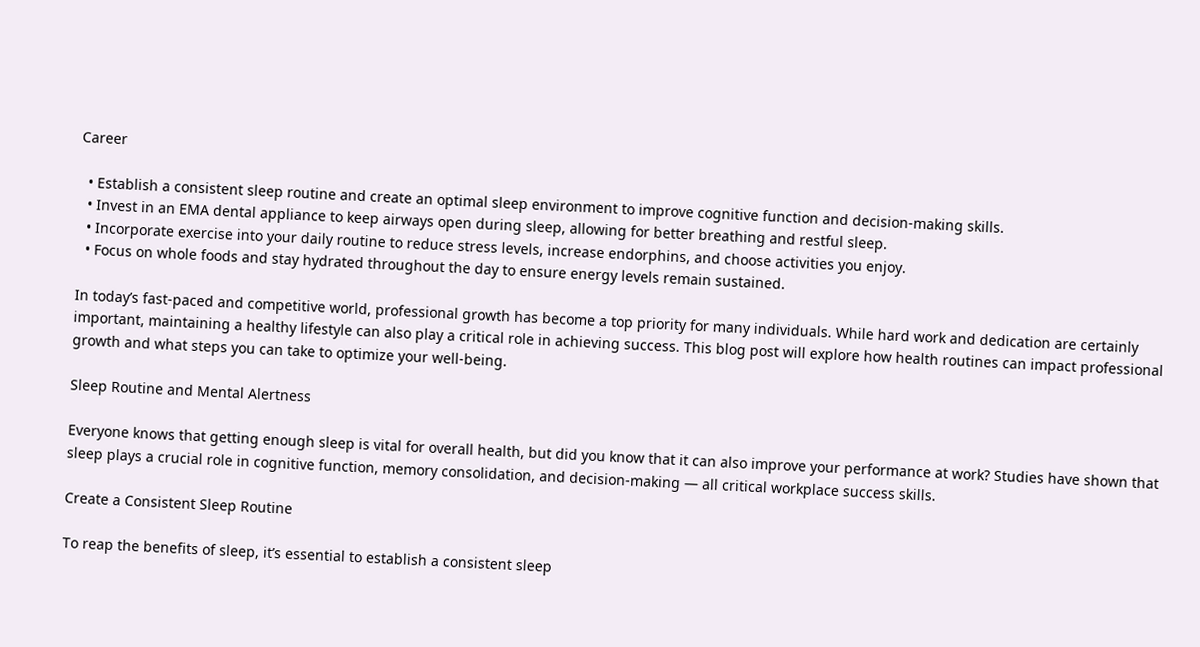Career

  • Establish a consistent sleep routine and create an optimal sleep environment to improve cognitive function and decision-making skills.
  • Invest in an EMA dental appliance to keep airways open during sleep, allowing for better breathing and restful sleep.
  • Incorporate exercise into your daily routine to reduce stress levels, increase endorphins, and choose activities you enjoy.
  • Focus on whole foods and stay hydrated throughout the day to ensure energy levels remain sustained.

In today’s fast-paced and competitive world, professional growth has become a top priority for many individuals. While hard work and dedication are certainly important, maintaining a healthy lifestyle can also play a critical role in achieving success. This blog post will explore how health routines can impact professional growth and what steps you can take to optimize your well-being.

Sleep Routine and Mental Alertness

Everyone knows that getting enough sleep is vital for overall health, but did you know that it can also improve your performance at work? Studies have shown that sleep plays a crucial role in cognitive function, memory consolidation, and decision-making — all critical workplace success skills.

Create a Consistent Sleep Routine

To reap the benefits of sleep, it’s essential to establish a consistent sleep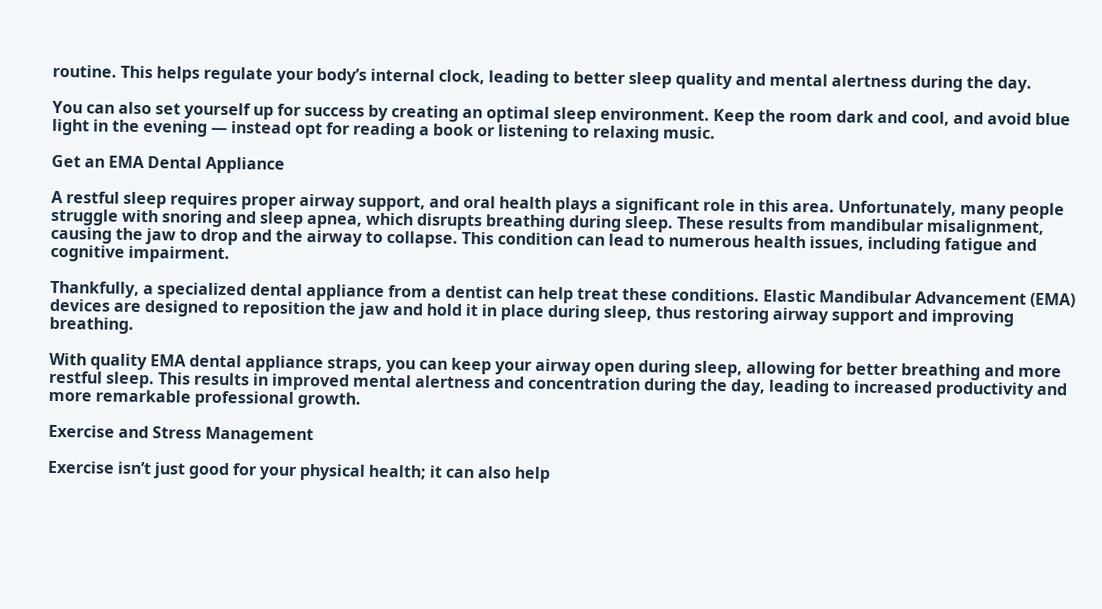routine. This helps regulate your body’s internal clock, leading to better sleep quality and mental alertness during the day.

You can also set yourself up for success by creating an optimal sleep environment. Keep the room dark and cool, and avoid blue light in the evening — instead opt for reading a book or listening to relaxing music.

Get an EMA Dental Appliance

A restful sleep requires proper airway support, and oral health plays a significant role in this area. Unfortunately, many people struggle with snoring and sleep apnea, which disrupts breathing during sleep. These results from mandibular misalignment, causing the jaw to drop and the airway to collapse. This condition can lead to numerous health issues, including fatigue and cognitive impairment.

Thankfully, a specialized dental appliance from a dentist can help treat these conditions. Elastic Mandibular Advancement (EMA) devices are designed to reposition the jaw and hold it in place during sleep, thus restoring airway support and improving breathing.

With quality EMA dental appliance straps, you can keep your airway open during sleep, allowing for better breathing and more restful sleep. This results in improved mental alertness and concentration during the day, leading to increased productivity and more remarkable professional growth.

Exercise and Stress Management

Exercise isn’t just good for your physical health; it can also help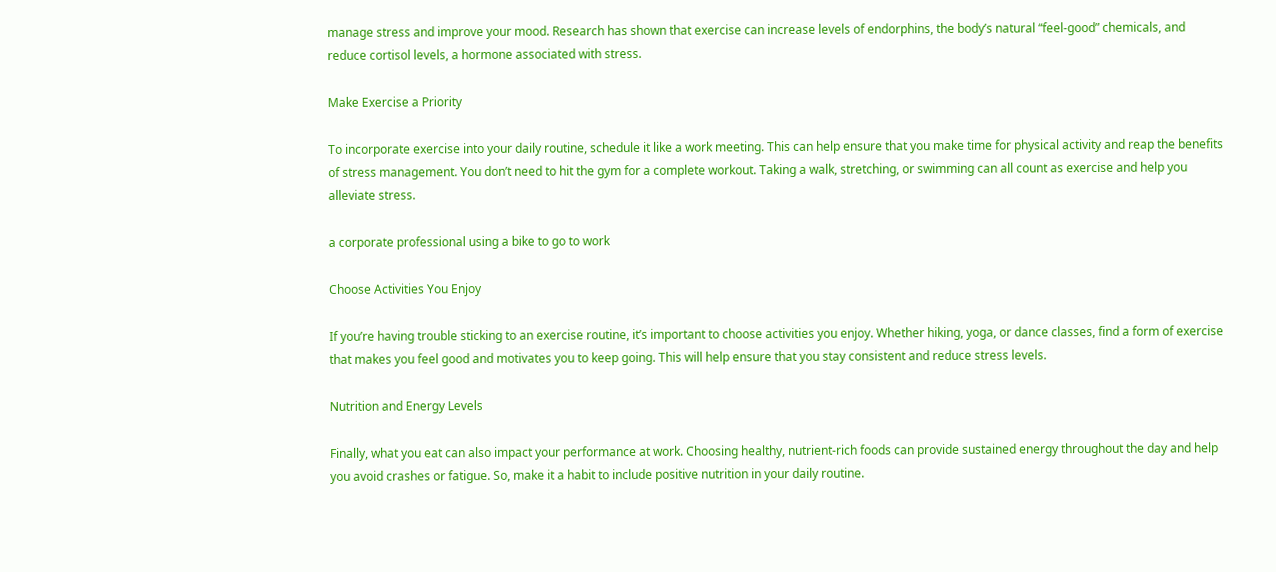manage stress and improve your mood. Research has shown that exercise can increase levels of endorphins, the body’s natural “feel-good” chemicals, and reduce cortisol levels, a hormone associated with stress.

Make Exercise a Priority

To incorporate exercise into your daily routine, schedule it like a work meeting. This can help ensure that you make time for physical activity and reap the benefits of stress management. You don’t need to hit the gym for a complete workout. Taking a walk, stretching, or swimming can all count as exercise and help you alleviate stress.

a corporate professional using a bike to go to work

Choose Activities You Enjoy

If you’re having trouble sticking to an exercise routine, it’s important to choose activities you enjoy. Whether hiking, yoga, or dance classes, find a form of exercise that makes you feel good and motivates you to keep going. This will help ensure that you stay consistent and reduce stress levels.

Nutrition and Energy Levels

Finally, what you eat can also impact your performance at work. Choosing healthy, nutrient-rich foods can provide sustained energy throughout the day and help you avoid crashes or fatigue. So, make it a habit to include positive nutrition in your daily routine.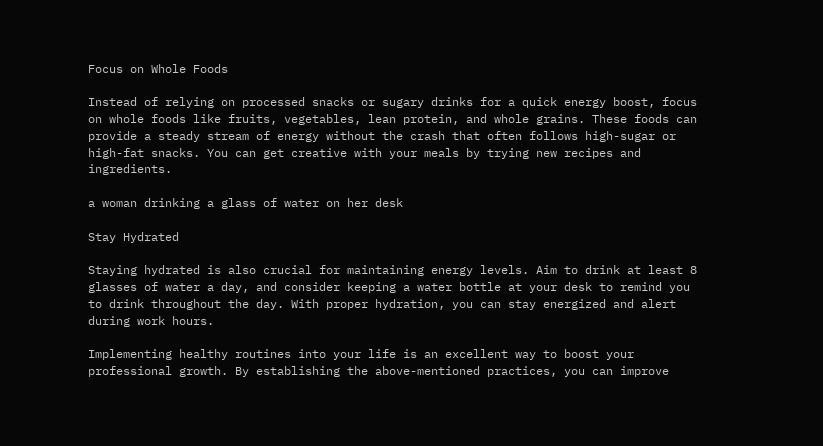Focus on Whole Foods

Instead of relying on processed snacks or sugary drinks for a quick energy boost, focus on whole foods like fruits, vegetables, lean protein, and whole grains. These foods can provide a steady stream of energy without the crash that often follows high-sugar or high-fat snacks. You can get creative with your meals by trying new recipes and ingredients.

a woman drinking a glass of water on her desk

Stay Hydrated

Staying hydrated is also crucial for maintaining energy levels. Aim to drink at least 8 glasses of water a day, and consider keeping a water bottle at your desk to remind you to drink throughout the day. With proper hydration, you can stay energized and alert during work hours.

Implementing healthy routines into your life is an excellent way to boost your professional growth. By establishing the above-mentioned practices, you can improve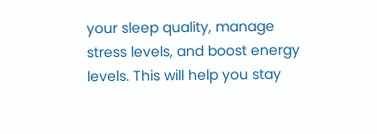your sleep quality, manage stress levels, and boost energy levels. This will help you stay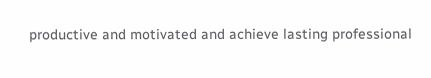productive and motivated and achieve lasting professional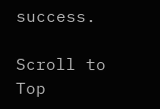success.

Scroll to Top